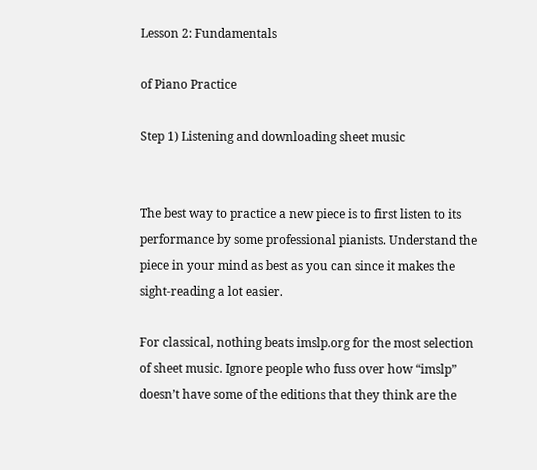Lesson 2: Fundamentals

of Piano Practice

Step 1) Listening and downloading sheet music


The best way to practice a new piece is to first listen to its performance by some professional pianists. Understand the piece in your mind as best as you can since it makes the sight-reading a lot easier.

For classical, nothing beats imslp.org for the most selection of sheet music. Ignore people who fuss over how “imslp” doesn’t have some of the editions that they think are the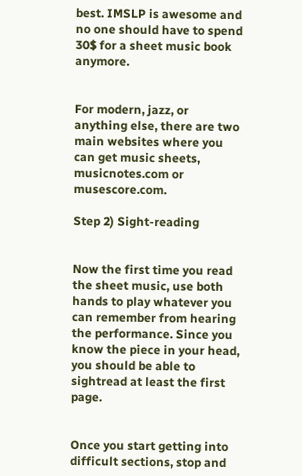best. IMSLP is awesome and no one should have to spend 30$ for a sheet music book anymore.


For modern, jazz, or anything else, there are two main websites where you can get music sheets, musicnotes.com or musescore.com.

Step 2) Sight-reading


Now the first time you read the sheet music, use both hands to play whatever you can remember from hearing the performance. Since you know the piece in your head, you should be able to sightread at least the first page.


Once you start getting into difficult sections, stop and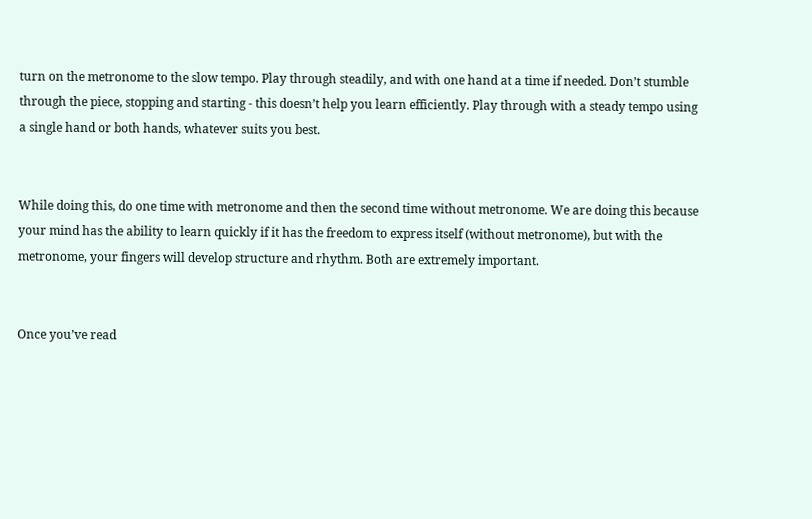turn on the metronome to the slow tempo. Play through steadily, and with one hand at a time if needed. Don’t stumble through the piece, stopping and starting - this doesn’t help you learn efficiently. Play through with a steady tempo using a single hand or both hands, whatever suits you best.


While doing this, do one time with metronome and then the second time without metronome. We are doing this because your mind has the ability to learn quickly if it has the freedom to express itself (without metronome), but with the metronome, your fingers will develop structure and rhythm. Both are extremely important.


Once you’ve read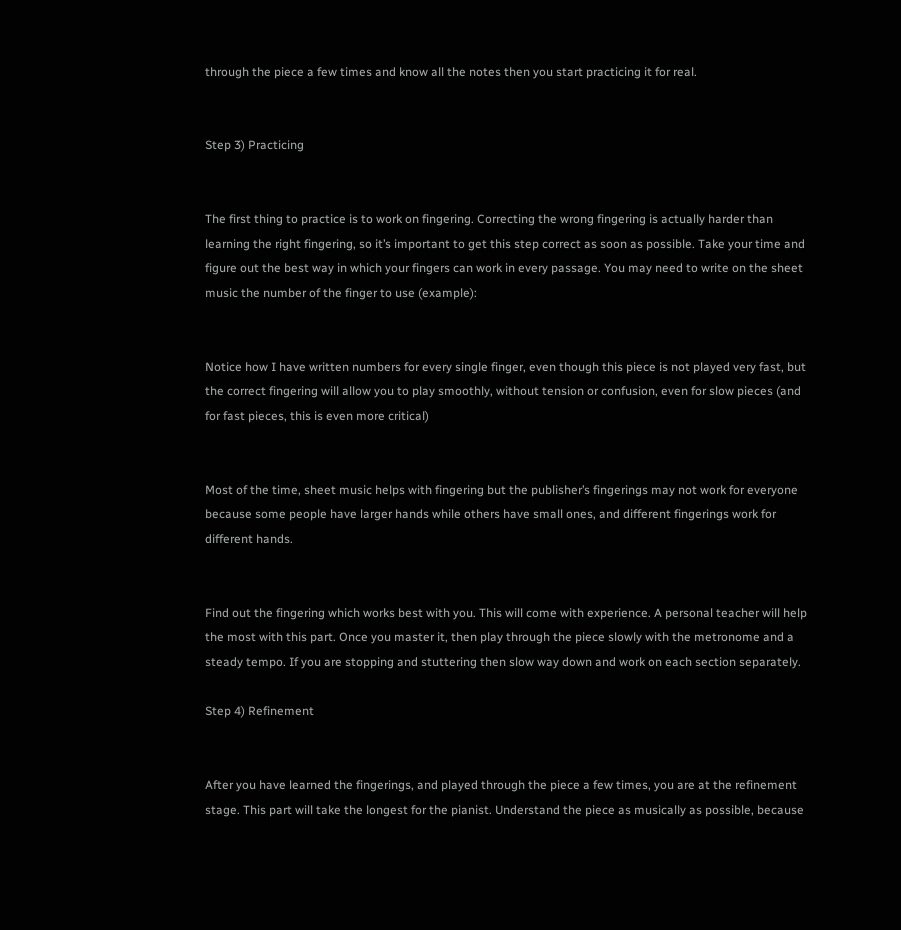through the piece a few times and know all the notes then you start practicing it for real.


Step 3) Practicing


The first thing to practice is to work on fingering. Correcting the wrong fingering is actually harder than learning the right fingering, so it’s important to get this step correct as soon as possible. Take your time and figure out the best way in which your fingers can work in every passage. You may need to write on the sheet music the number of the finger to use (example):


Notice how I have written numbers for every single finger, even though this piece is not played very fast, but the correct fingering will allow you to play smoothly, without tension or confusion, even for slow pieces (and for fast pieces, this is even more critical)


Most of the time, sheet music helps with fingering but the publisher’s fingerings may not work for everyone because some people have larger hands while others have small ones, and different fingerings work for different hands.


Find out the fingering which works best with you. This will come with experience. A personal teacher will help the most with this part. Once you master it, then play through the piece slowly with the metronome and a steady tempo. If you are stopping and stuttering then slow way down and work on each section separately.

Step 4) Refinement


After you have learned the fingerings, and played through the piece a few times, you are at the refinement stage. This part will take the longest for the pianist. Understand the piece as musically as possible, because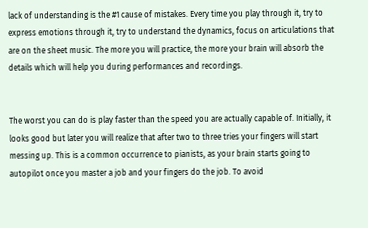lack of understanding is the #1 cause of mistakes. Every time you play through it, try to express emotions through it, try to understand the dynamics, focus on articulations that are on the sheet music. The more you will practice, the more your brain will absorb the details which will help you during performances and recordings.


The worst you can do is play faster than the speed you are actually capable of. Initially, it looks good but later you will realize that after two to three tries your fingers will start messing up. This is a common occurrence to pianists, as your brain starts going to autopilot once you master a job and your fingers do the job. To avoid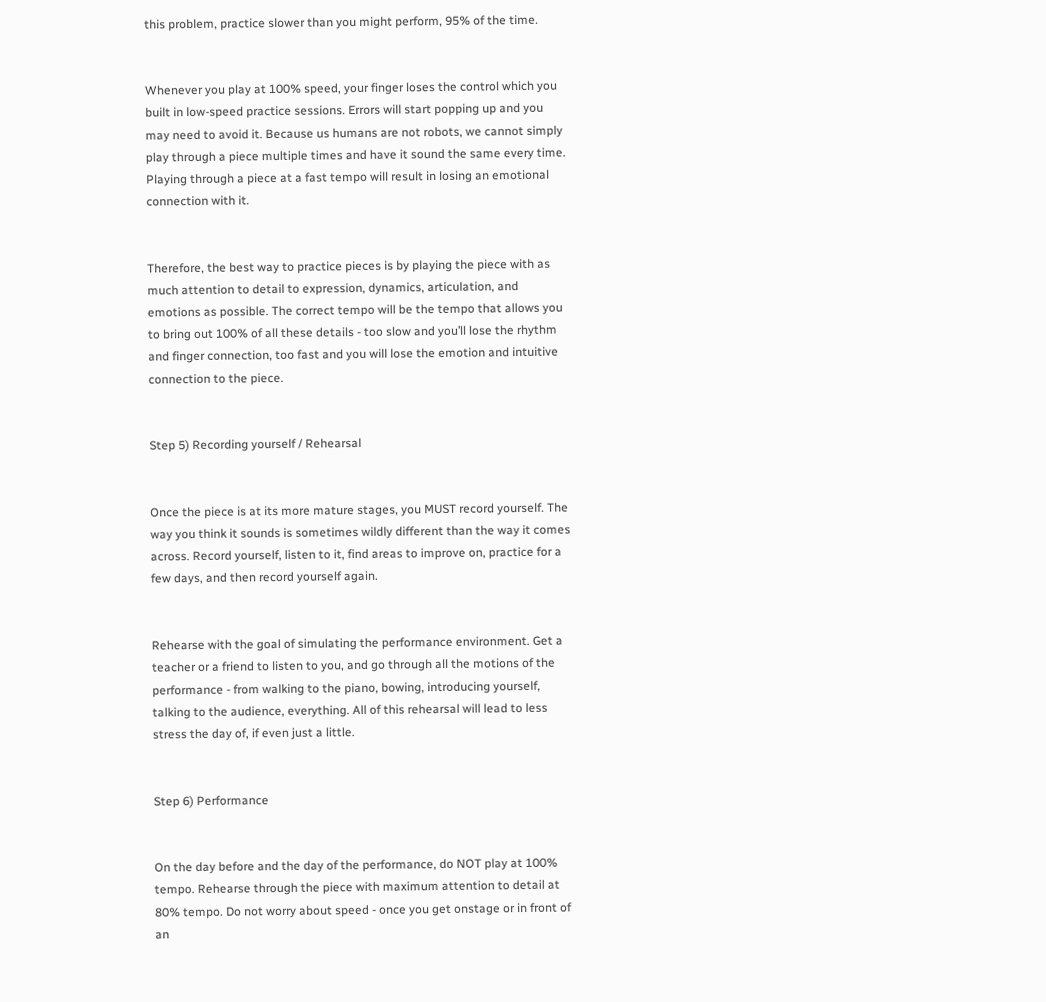this problem, practice slower than you might perform, 95% of the time.


Whenever you play at 100% speed, your finger loses the control which you built in low-speed practice sessions. Errors will start popping up and you may need to avoid it. Because us humans are not robots, we cannot simply play through a piece multiple times and have it sound the same every time. Playing through a piece at a fast tempo will result in losing an emotional connection with it.


Therefore, the best way to practice pieces is by playing the piece with as much attention to detail to expression, dynamics, articulation, and emotions as possible. The correct tempo will be the tempo that allows you to bring out 100% of all these details - too slow and you’ll lose the rhythm and finger connection, too fast and you will lose the emotion and intuitive connection to the piece.


Step 5) Recording yourself / Rehearsal


Once the piece is at its more mature stages, you MUST record yourself. The way you think it sounds is sometimes wildly different than the way it comes across. Record yourself, listen to it, find areas to improve on, practice for a few days, and then record yourself again.


Rehearse with the goal of simulating the performance environment. Get a teacher or a friend to listen to you, and go through all the motions of the performance - from walking to the piano, bowing, introducing yourself, talking to the audience, everything. All of this rehearsal will lead to less stress the day of, if even just a little.


Step 6) Performance


On the day before and the day of the performance, do NOT play at 100% tempo. Rehearse through the piece with maximum attention to detail at 80% tempo. Do not worry about speed - once you get onstage or in front of an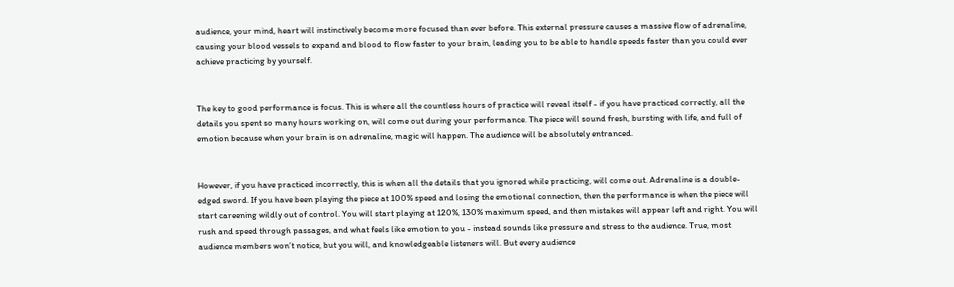audience, your mind, heart will instinctively become more focused than ever before. This external pressure causes a massive flow of adrenaline, causing your blood vessels to expand and blood to flow faster to your brain, leading you to be able to handle speeds faster than you could ever achieve practicing by yourself.


The key to good performance is focus. This is where all the countless hours of practice will reveal itself - if you have practiced correctly, all the details you spent so many hours working on, will come out during your performance. The piece will sound fresh, bursting with life, and full of emotion because when your brain is on adrenaline, magic will happen. The audience will be absolutely entranced.


However, if you have practiced incorrectly, this is when all the details that you ignored while practicing, will come out. Adrenaline is a double-edged sword. If you have been playing the piece at 100% speed and losing the emotional connection, then the performance is when the piece will start careening wildly out of control. You will start playing at 120%, 130% maximum speed, and then mistakes will appear left and right. You will rush and speed through passages, and what feels like emotion to you - instead sounds like pressure and stress to the audience. True, most audience members won’t notice, but you will, and knowledgeable listeners will. But every audience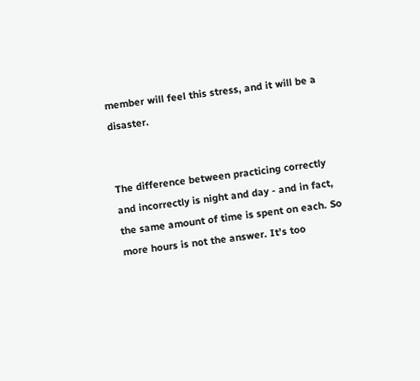member will feel this stress, and it will be a disaster.


The difference between practicing correctly and incorrectly is night and day - and in fact, the same amount of time is spent on each. So more hours is not the answer. It’s too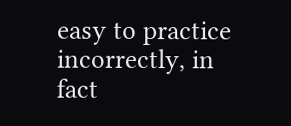easy to practice incorrectly, in fact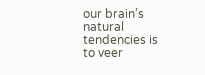our brain’s natural tendencies is to veer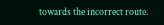towards the incorrect route.